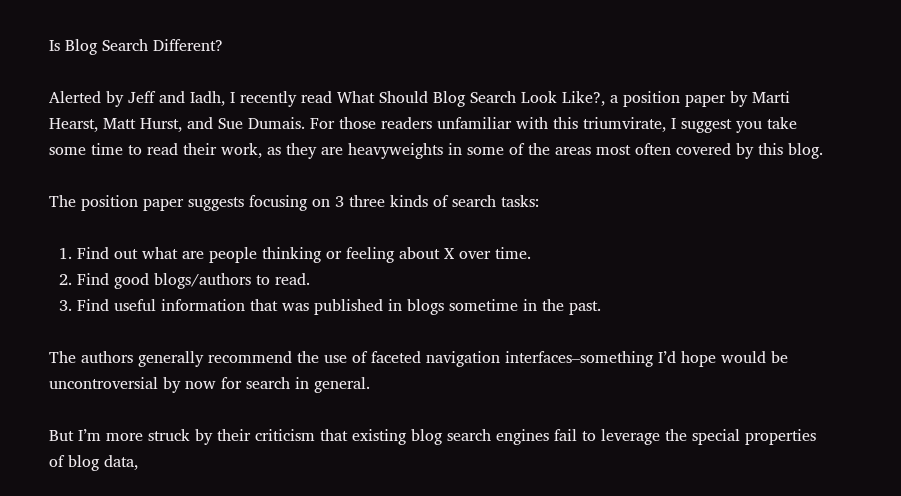Is Blog Search Different?

Alerted by Jeff and Iadh, I recently read What Should Blog Search Look Like?, a position paper by Marti Hearst, Matt Hurst, and Sue Dumais. For those readers unfamiliar with this triumvirate, I suggest you take some time to read their work, as they are heavyweights in some of the areas most often covered by this blog.

The position paper suggests focusing on 3 three kinds of search tasks:

  1. Find out what are people thinking or feeling about X over time.
  2. Find good blogs/authors to read.
  3. Find useful information that was published in blogs sometime in the past.

The authors generally recommend the use of faceted navigation interfaces–something I’d hope would be uncontroversial by now for search in general.

But I’m more struck by their criticism that existing blog search engines fail to leverage the special properties of blog data,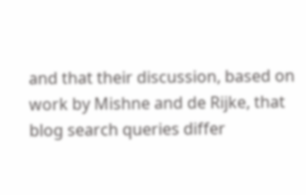and that their discussion, based on work by Mishne and de Rijke, that blog search queries differ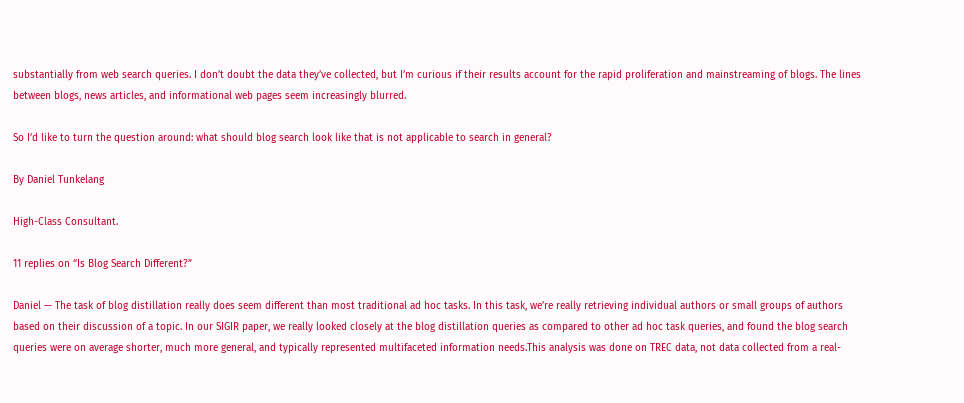substantially from web search queries. I don’t doubt the data they’ve collected, but I’m curious if their results account for the rapid proliferation and mainstreaming of blogs. The lines between blogs, news articles, and informational web pages seem increasingly blurred.

So I’d like to turn the question around: what should blog search look like that is not applicable to search in general?

By Daniel Tunkelang

High-Class Consultant.

11 replies on “Is Blog Search Different?”

Daniel — The task of blog distillation really does seem different than most traditional ad hoc tasks. In this task, we’re really retrieving individual authors or small groups of authors based on their discussion of a topic. In our SIGIR paper, we really looked closely at the blog distillation queries as compared to other ad hoc task queries, and found the blog search queries were on average shorter, much more general, and typically represented multifaceted information needs.This analysis was done on TREC data, not data collected from a real-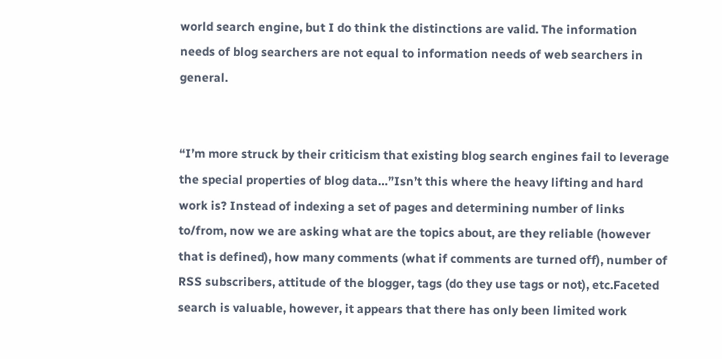world search engine, but I do think the distinctions are valid. The information needs of blog searchers are not equal to information needs of web searchers in general.


“I’m more struck by their criticism that existing blog search engines fail to leverage the special properties of blog data…”Isn’t this where the heavy lifting and hard work is? Instead of indexing a set of pages and determining number of links to/from, now we are asking what are the topics about, are they reliable (however that is defined), how many comments (what if comments are turned off), number of RSS subscribers, attitude of the blogger, tags (do they use tags or not), etc.Faceted search is valuable, however, it appears that there has only been limited work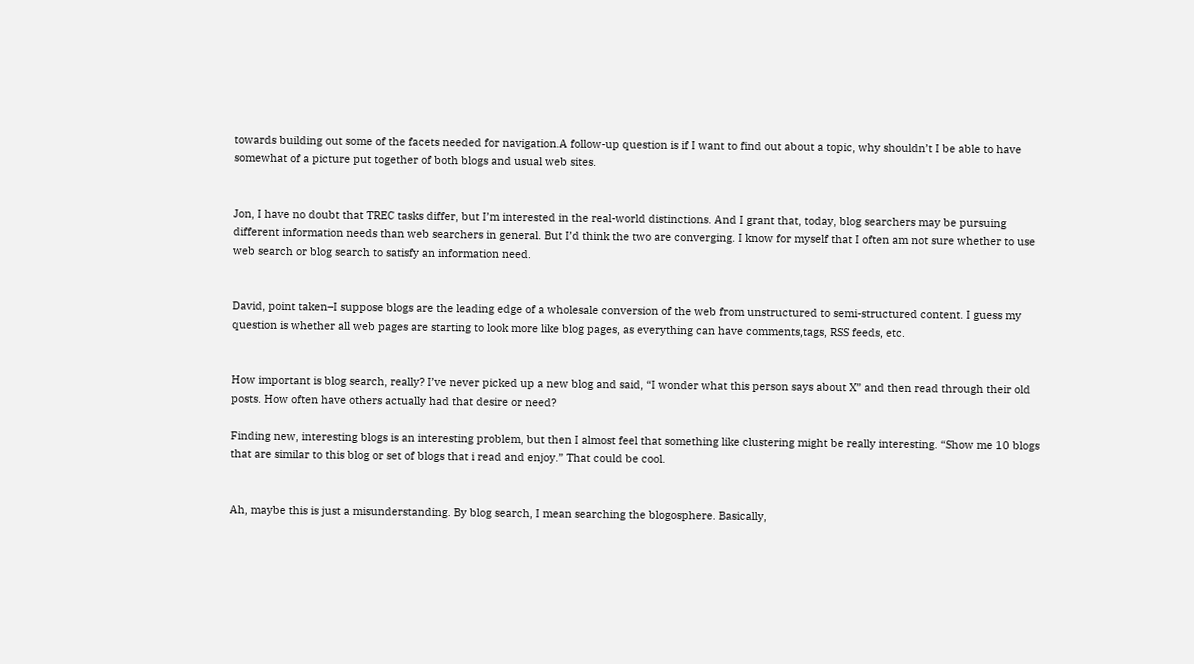towards building out some of the facets needed for navigation.A follow-up question is if I want to find out about a topic, why shouldn’t I be able to have somewhat of a picture put together of both blogs and usual web sites.


Jon, I have no doubt that TREC tasks differ, but I’m interested in the real-world distinctions. And I grant that, today, blog searchers may be pursuing different information needs than web searchers in general. But I’d think the two are converging. I know for myself that I often am not sure whether to use web search or blog search to satisfy an information need.


David, point taken–I suppose blogs are the leading edge of a wholesale conversion of the web from unstructured to semi-structured content. I guess my question is whether all web pages are starting to look more like blog pages, as everything can have comments,tags, RSS feeds, etc.


How important is blog search, really? I’ve never picked up a new blog and said, “I wonder what this person says about X” and then read through their old posts. How often have others actually had that desire or need?

Finding new, interesting blogs is an interesting problem, but then I almost feel that something like clustering might be really interesting. “Show me 10 blogs that are similar to this blog or set of blogs that i read and enjoy.” That could be cool.


Ah, maybe this is just a misunderstanding. By blog search, I mean searching the blogosphere. Basically,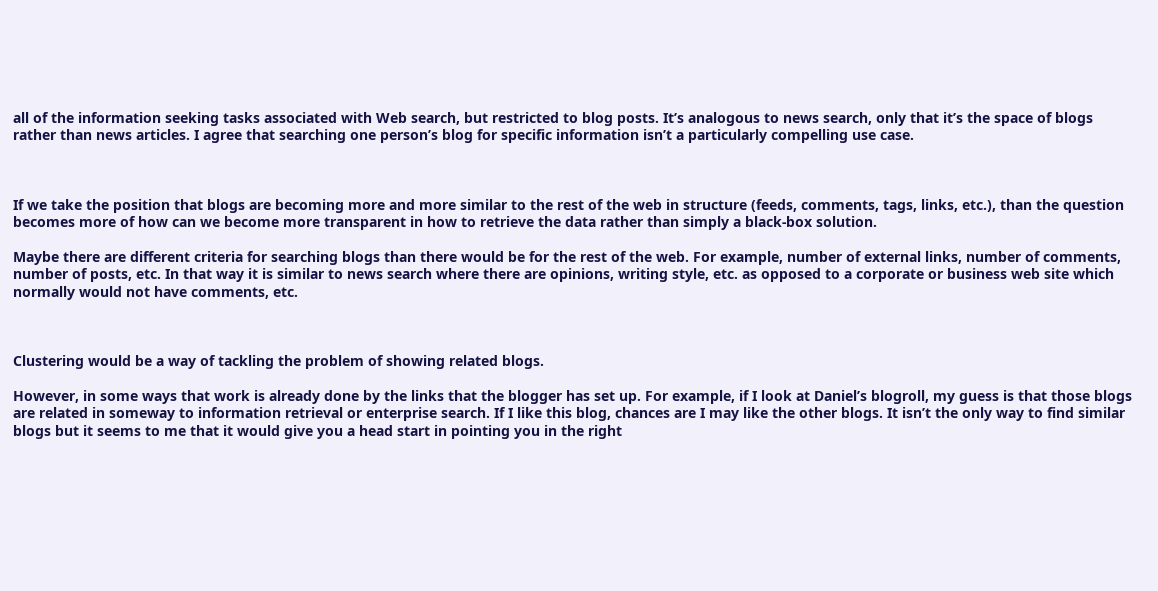all of the information seeking tasks associated with Web search, but restricted to blog posts. It’s analogous to news search, only that it’s the space of blogs rather than news articles. I agree that searching one person’s blog for specific information isn’t a particularly compelling use case.



If we take the position that blogs are becoming more and more similar to the rest of the web in structure (feeds, comments, tags, links, etc.), than the question becomes more of how can we become more transparent in how to retrieve the data rather than simply a black-box solution.

Maybe there are different criteria for searching blogs than there would be for the rest of the web. For example, number of external links, number of comments, number of posts, etc. In that way it is similar to news search where there are opinions, writing style, etc. as opposed to a corporate or business web site which normally would not have comments, etc.



Clustering would be a way of tackling the problem of showing related blogs.

However, in some ways that work is already done by the links that the blogger has set up. For example, if I look at Daniel’s blogroll, my guess is that those blogs are related in someway to information retrieval or enterprise search. If I like this blog, chances are I may like the other blogs. It isn’t the only way to find similar blogs but it seems to me that it would give you a head start in pointing you in the right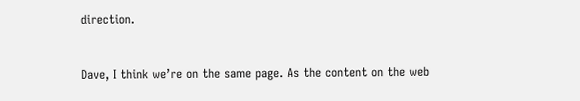direction.


Dave, I think we’re on the same page. As the content on the web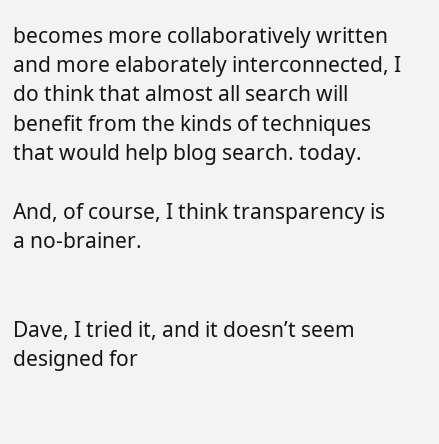becomes more collaboratively written and more elaborately interconnected, I do think that almost all search will benefit from the kinds of techniques that would help blog search. today.

And, of course, I think transparency is a no-brainer.


Dave, I tried it, and it doesn’t seem designed for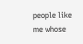people like me whose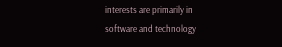interests are primarily in software and technology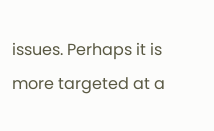issues. Perhaps it is more targeted at a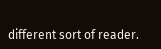different sort of reader.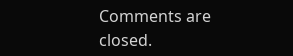Comments are closed.